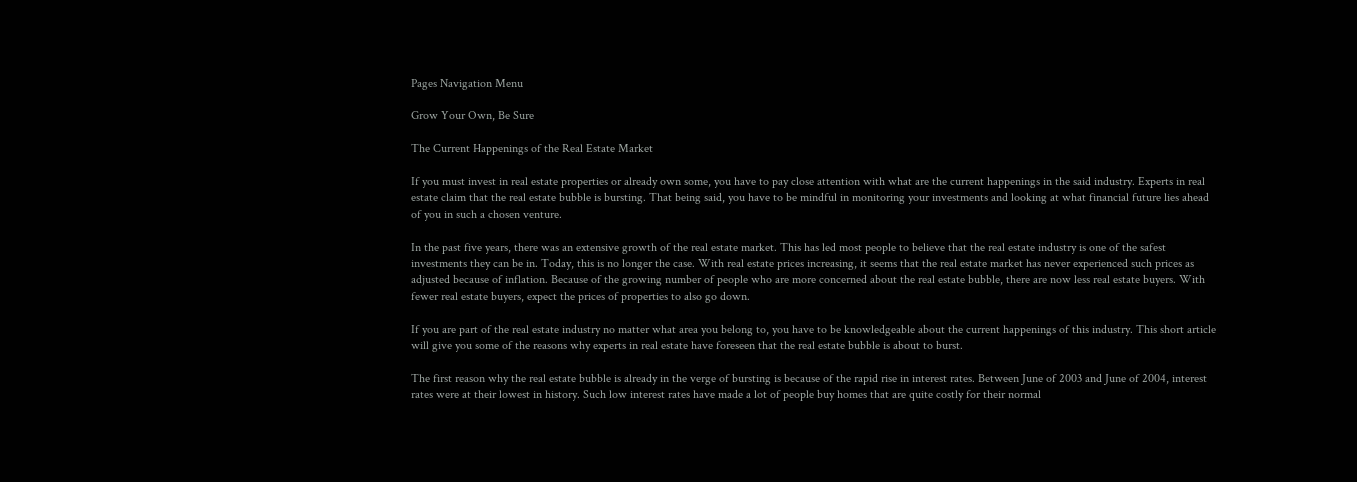Pages Navigation Menu

Grow Your Own, Be Sure

The Current Happenings of the Real Estate Market

If you must invest in real estate properties or already own some, you have to pay close attention with what are the current happenings in the said industry. Experts in real estate claim that the real estate bubble is bursting. That being said, you have to be mindful in monitoring your investments and looking at what financial future lies ahead of you in such a chosen venture.

In the past five years, there was an extensive growth of the real estate market. This has led most people to believe that the real estate industry is one of the safest investments they can be in. Today, this is no longer the case. With real estate prices increasing, it seems that the real estate market has never experienced such prices as adjusted because of inflation. Because of the growing number of people who are more concerned about the real estate bubble, there are now less real estate buyers. With fewer real estate buyers, expect the prices of properties to also go down.

If you are part of the real estate industry no matter what area you belong to, you have to be knowledgeable about the current happenings of this industry. This short article will give you some of the reasons why experts in real estate have foreseen that the real estate bubble is about to burst.

The first reason why the real estate bubble is already in the verge of bursting is because of the rapid rise in interest rates. Between June of 2003 and June of 2004, interest rates were at their lowest in history. Such low interest rates have made a lot of people buy homes that are quite costly for their normal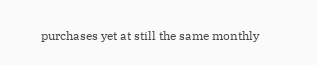purchases yet at still the same monthly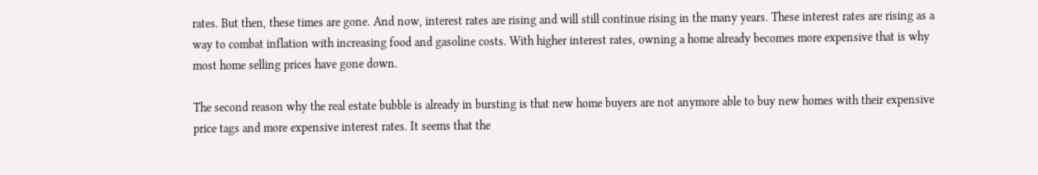rates. But then, these times are gone. And now, interest rates are rising and will still continue rising in the many years. These interest rates are rising as a way to combat inflation with increasing food and gasoline costs. With higher interest rates, owning a home already becomes more expensive that is why most home selling prices have gone down.

The second reason why the real estate bubble is already in bursting is that new home buyers are not anymore able to buy new homes with their expensive price tags and more expensive interest rates. It seems that the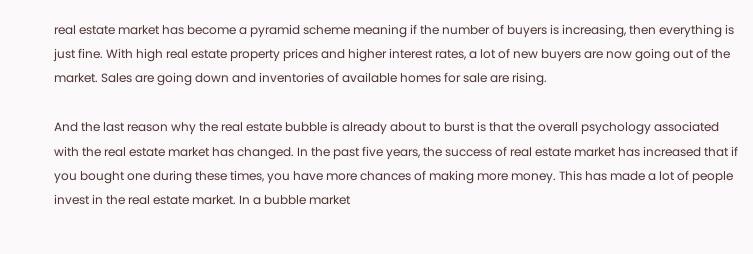real estate market has become a pyramid scheme meaning if the number of buyers is increasing, then everything is just fine. With high real estate property prices and higher interest rates, a lot of new buyers are now going out of the market. Sales are going down and inventories of available homes for sale are rising.

And the last reason why the real estate bubble is already about to burst is that the overall psychology associated with the real estate market has changed. In the past five years, the success of real estate market has increased that if you bought one during these times, you have more chances of making more money. This has made a lot of people invest in the real estate market. In a bubble market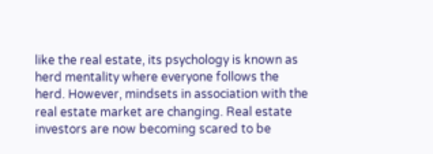like the real estate, its psychology is known as herd mentality where everyone follows the herd. However, mindsets in association with the real estate market are changing. Real estate investors are now becoming scared to be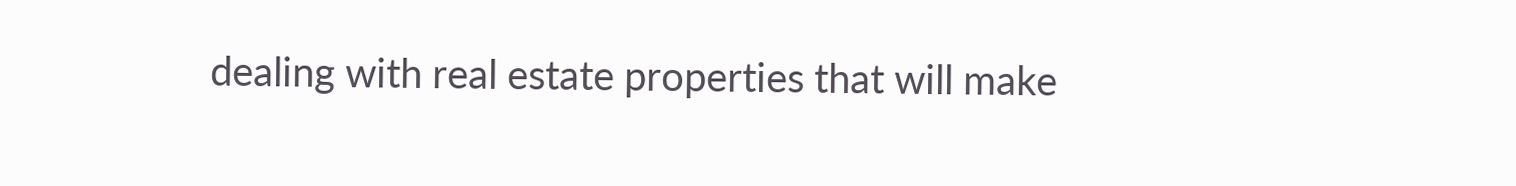dealing with real estate properties that will make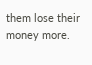them lose their money more.